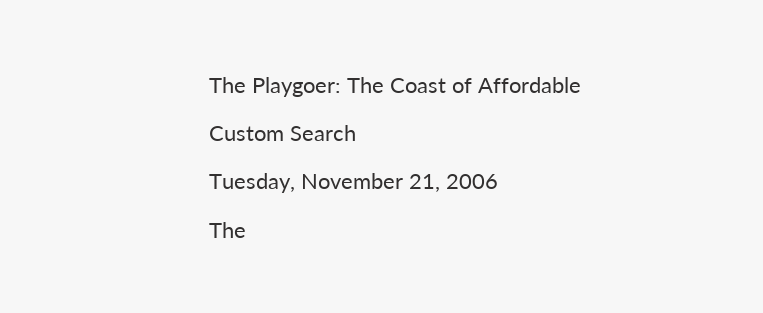The Playgoer: The Coast of Affordable

Custom Search

Tuesday, November 21, 2006

The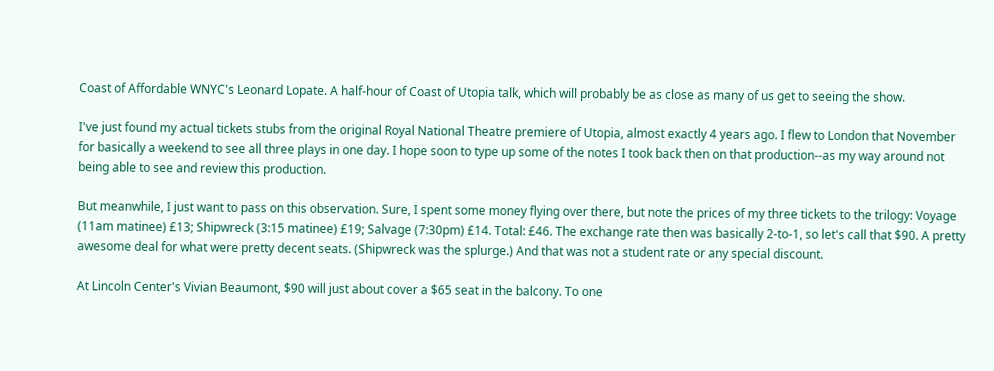Coast of Affordable WNYC's Leonard Lopate. A half-hour of Coast of Utopia talk, which will probably be as close as many of us get to seeing the show.

I've just found my actual tickets stubs from the original Royal National Theatre premiere of Utopia, almost exactly 4 years ago. I flew to London that November for basically a weekend to see all three plays in one day. I hope soon to type up some of the notes I took back then on that production--as my way around not being able to see and review this production.

But meanwhile, I just want to pass on this observation. Sure, I spent some money flying over there, but note the prices of my three tickets to the trilogy: Voyage (11am matinee) £13; Shipwreck (3:15 matinee) £19; Salvage (7:30pm) £14. Total: £46. The exchange rate then was basically 2-to-1, so let's call that $90. A pretty awesome deal for what were pretty decent seats. (Shipwreck was the splurge.) And that was not a student rate or any special discount.

At Lincoln Center's Vivian Beaumont, $90 will just about cover a $65 seat in the balcony. To one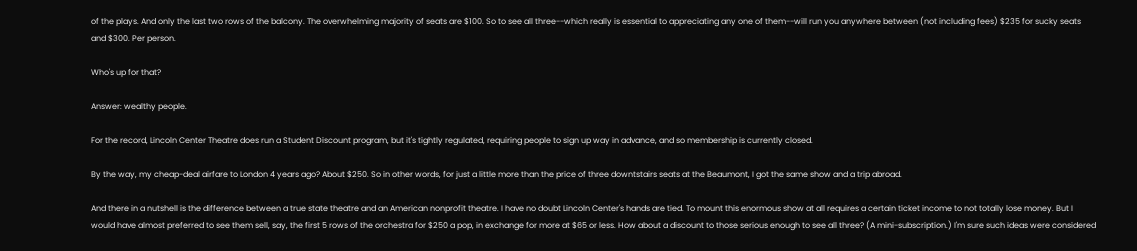of the plays. And only the last two rows of the balcony. The overwhelming majority of seats are $100. So to see all three--which really is essential to appreciating any one of them--will run you anywhere between (not including fees) $235 for sucky seats and $300. Per person.

Who's up for that?

Answer: wealthy people.

For the record, Lincoln Center Theatre does run a Student Discount program, but it's tightly regulated, requiring people to sign up way in advance, and so membership is currently closed.

By the way, my cheap-deal airfare to London 4 years ago? About $250. So in other words, for just a little more than the price of three downtstairs seats at the Beaumont, I got the same show and a trip abroad.

And there in a nutshell is the difference between a true state theatre and an American nonprofit theatre. I have no doubt Lincoln Center's hands are tied. To mount this enormous show at all requires a certain ticket income to not totally lose money. But I would have almost preferred to see them sell, say, the first 5 rows of the orchestra for $250 a pop, in exchange for more at $65 or less. How about a discount to those serious enough to see all three? (A mini-subscription.) I'm sure such ideas were considered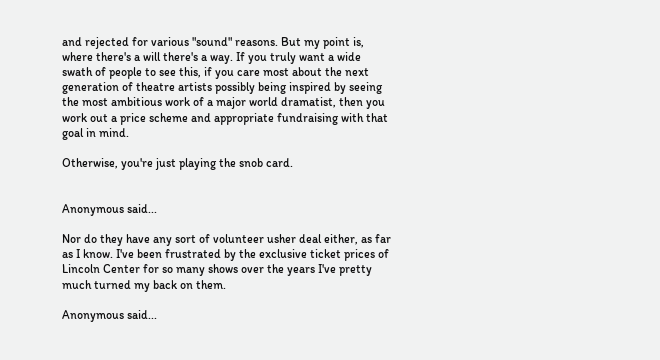and rejected for various "sound" reasons. But my point is, where there's a will there's a way. If you truly want a wide swath of people to see this, if you care most about the next generation of theatre artists possibly being inspired by seeing the most ambitious work of a major world dramatist, then you work out a price scheme and appropriate fundraising with that goal in mind.

Otherwise, you're just playing the snob card.


Anonymous said...

Nor do they have any sort of volunteer usher deal either, as far as I know. I've been frustrated by the exclusive ticket prices of Lincoln Center for so many shows over the years I've pretty much turned my back on them.

Anonymous said...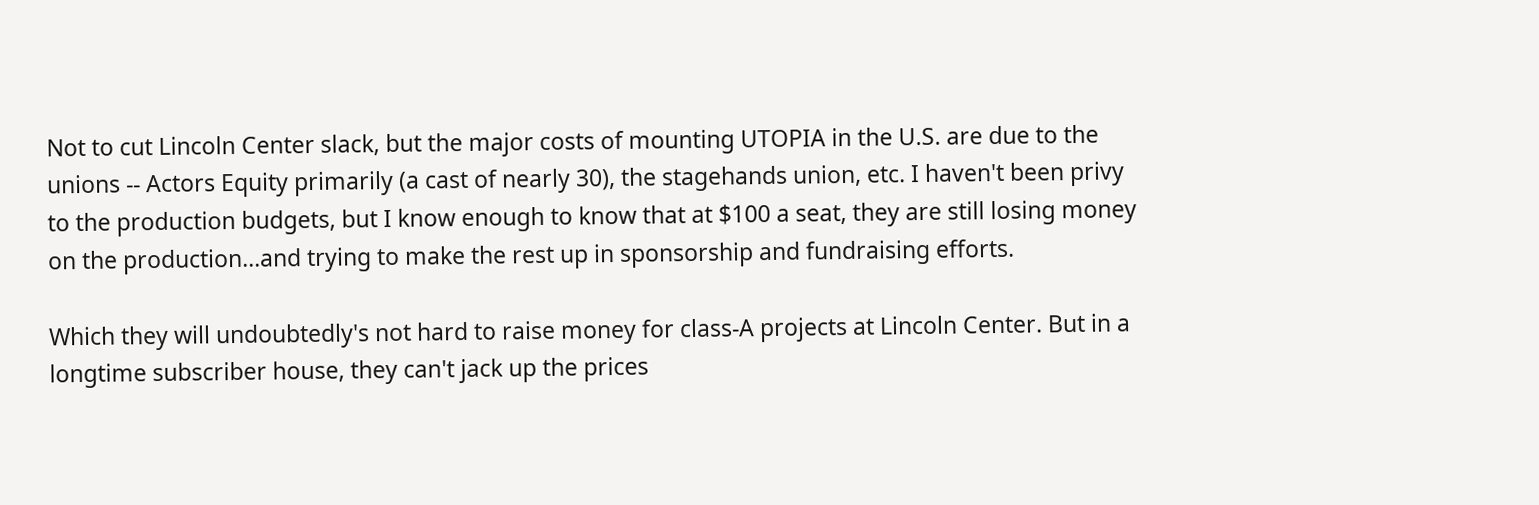Not to cut Lincoln Center slack, but the major costs of mounting UTOPIA in the U.S. are due to the unions -- Actors Equity primarily (a cast of nearly 30), the stagehands union, etc. I haven't been privy to the production budgets, but I know enough to know that at $100 a seat, they are still losing money on the production...and trying to make the rest up in sponsorship and fundraising efforts.

Which they will undoubtedly's not hard to raise money for class-A projects at Lincoln Center. But in a longtime subscriber house, they can't jack up the prices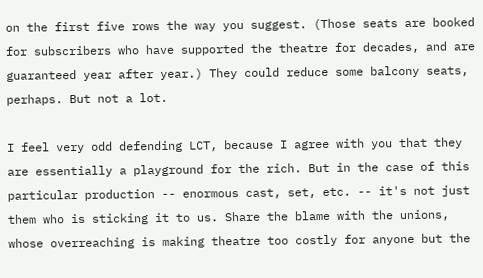on the first five rows the way you suggest. (Those seats are booked for subscribers who have supported the theatre for decades, and are guaranteed year after year.) They could reduce some balcony seats, perhaps. But not a lot.

I feel very odd defending LCT, because I agree with you that they are essentially a playground for the rich. But in the case of this particular production -- enormous cast, set, etc. -- it's not just them who is sticking it to us. Share the blame with the unions, whose overreaching is making theatre too costly for anyone but the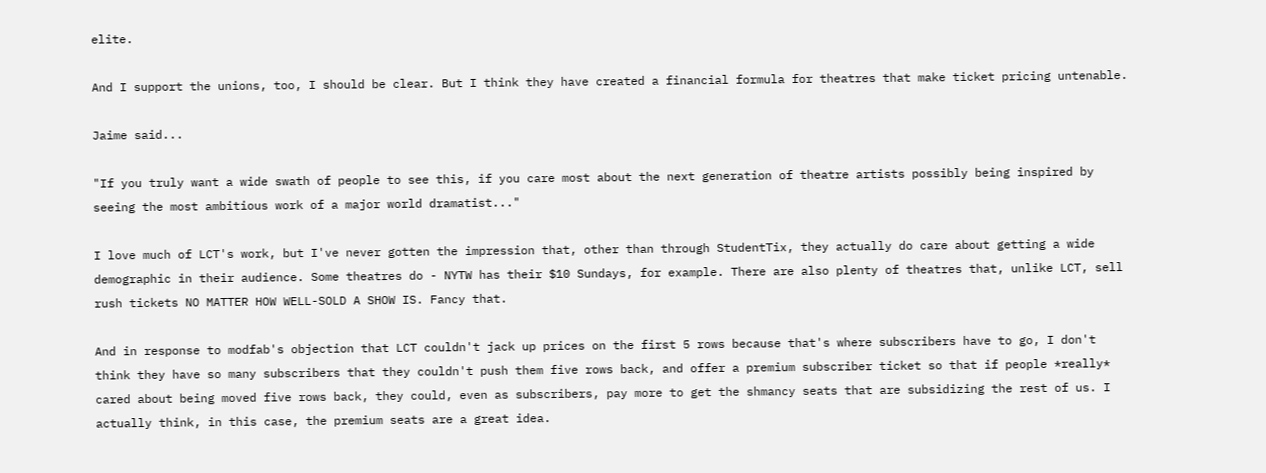elite.

And I support the unions, too, I should be clear. But I think they have created a financial formula for theatres that make ticket pricing untenable.

Jaime said...

"If you truly want a wide swath of people to see this, if you care most about the next generation of theatre artists possibly being inspired by seeing the most ambitious work of a major world dramatist..."

I love much of LCT's work, but I've never gotten the impression that, other than through StudentTix, they actually do care about getting a wide demographic in their audience. Some theatres do - NYTW has their $10 Sundays, for example. There are also plenty of theatres that, unlike LCT, sell rush tickets NO MATTER HOW WELL-SOLD A SHOW IS. Fancy that.

And in response to modfab's objection that LCT couldn't jack up prices on the first 5 rows because that's where subscribers have to go, I don't think they have so many subscribers that they couldn't push them five rows back, and offer a premium subscriber ticket so that if people *really* cared about being moved five rows back, they could, even as subscribers, pay more to get the shmancy seats that are subsidizing the rest of us. I actually think, in this case, the premium seats are a great idea.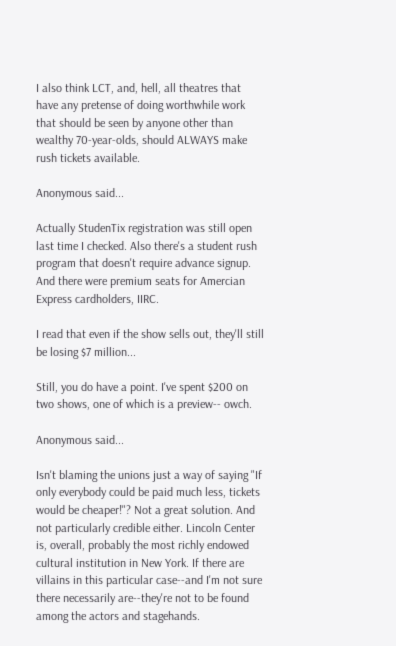I also think LCT, and, hell, all theatres that have any pretense of doing worthwhile work that should be seen by anyone other than wealthy 70-year-olds, should ALWAYS make rush tickets available.

Anonymous said...

Actually StudenTix registration was still open last time I checked. Also there's a student rush program that doesn't require advance signup. And there were premium seats for Amercian Express cardholders, IIRC.

I read that even if the show sells out, they'll still be losing $7 million...

Still, you do have a point. I've spent $200 on two shows, one of which is a preview-- owch.

Anonymous said...

Isn't blaming the unions just a way of saying "If only everybody could be paid much less, tickets would be cheaper!"? Not a great solution. And not particularly credible either. Lincoln Center is, overall, probably the most richly endowed cultural institution in New York. If there are villains in this particular case--and I'm not sure there necessarily are--they're not to be found among the actors and stagehands.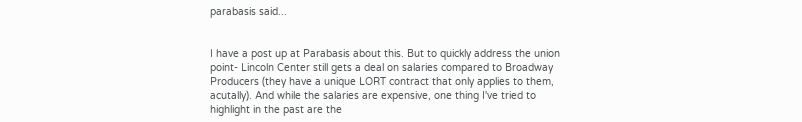parabasis said...


I have a post up at Parabasis about this. But to quickly address the union point- Lincoln Center still gets a deal on salaries compared to Broadway Producers (they have a unique LORT contract that only applies to them, acutally). And while the salaries are expensive, one thing I've tried to highlight in the past are the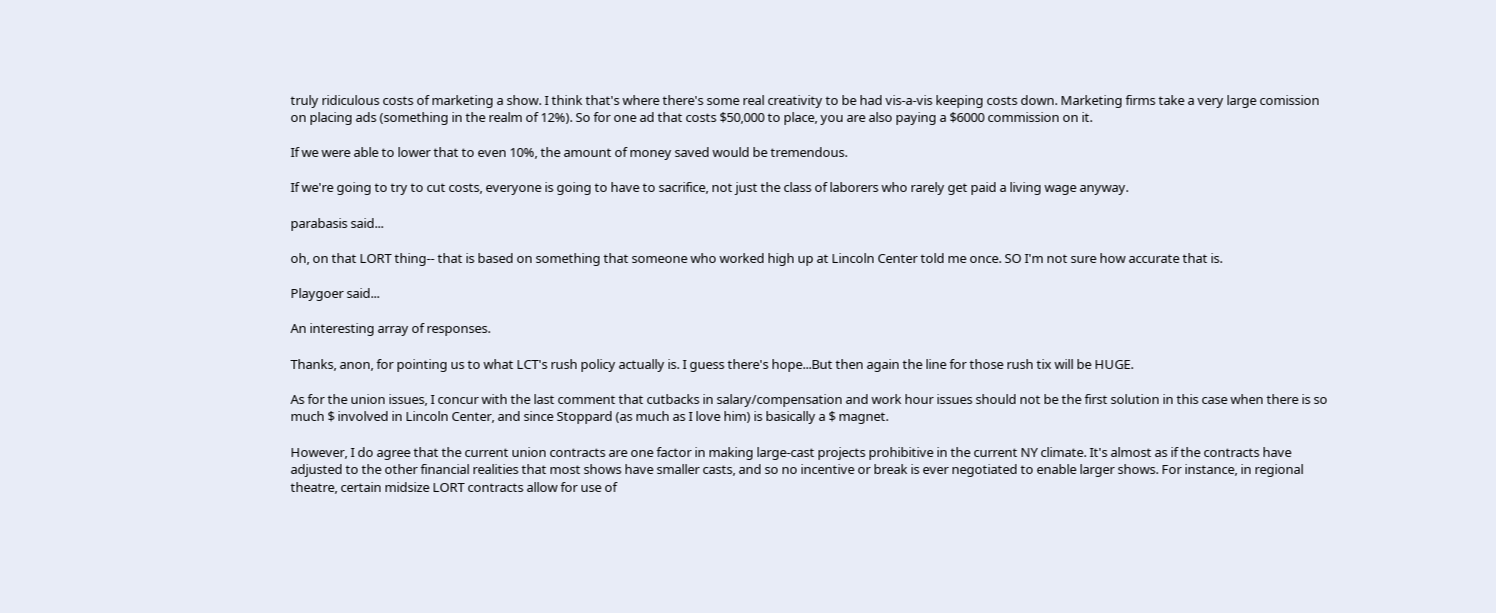truly ridiculous costs of marketing a show. I think that's where there's some real creativity to be had vis-a-vis keeping costs down. Marketing firms take a very large comission on placing ads (something in the realm of 12%). So for one ad that costs $50,000 to place, you are also paying a $6000 commission on it.

If we were able to lower that to even 10%, the amount of money saved would be tremendous.

If we're going to try to cut costs, everyone is going to have to sacrifice, not just the class of laborers who rarely get paid a living wage anyway.

parabasis said...

oh, on that LORT thing-- that is based on something that someone who worked high up at Lincoln Center told me once. SO I'm not sure how accurate that is.

Playgoer said...

An interesting array of responses.

Thanks, anon, for pointing us to what LCT's rush policy actually is. I guess there's hope...But then again the line for those rush tix will be HUGE.

As for the union issues, I concur with the last comment that cutbacks in salary/compensation and work hour issues should not be the first solution in this case when there is so much $ involved in Lincoln Center, and since Stoppard (as much as I love him) is basically a $ magnet.

However, I do agree that the current union contracts are one factor in making large-cast projects prohibitive in the current NY climate. It's almost as if the contracts have adjusted to the other financial realities that most shows have smaller casts, and so no incentive or break is ever negotiated to enable larger shows. For instance, in regional theatre, certain midsize LORT contracts allow for use of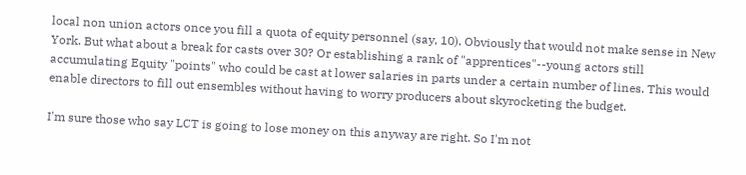local non union actors once you fill a quota of equity personnel (say, 10). Obviously that would not make sense in New York. But what about a break for casts over 30? Or establishing a rank of "apprentices"--young actors still accumulating Equity "points" who could be cast at lower salaries in parts under a certain number of lines. This would enable directors to fill out ensembles without having to worry producers about skyrocketing the budget.

I'm sure those who say LCT is going to lose money on this anyway are right. So I'm not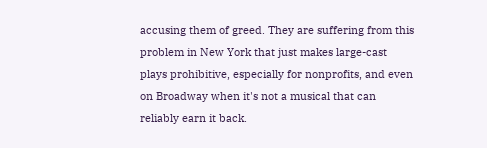accusing them of greed. They are suffering from this problem in New York that just makes large-cast plays prohibitive, especially for nonprofits, and even on Broadway when it's not a musical that can reliably earn it back.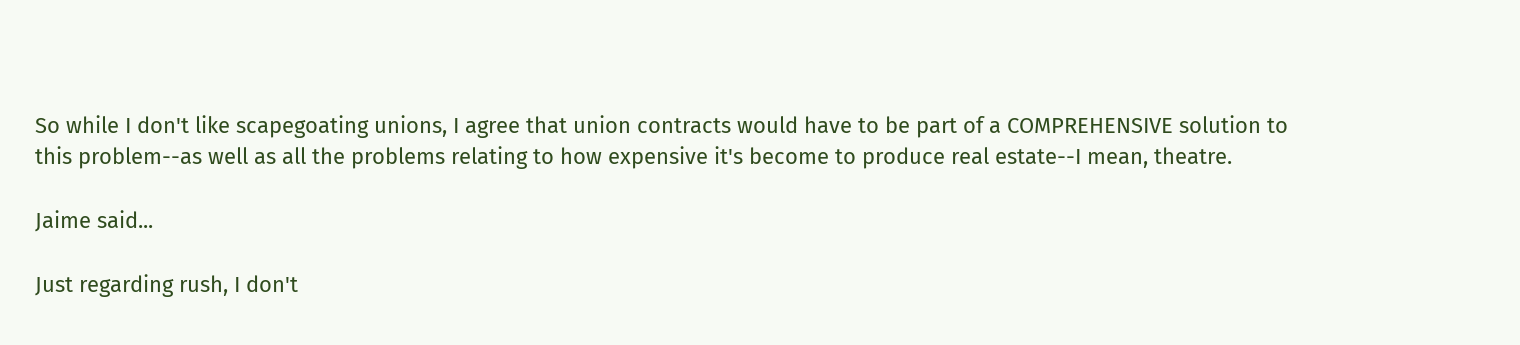So while I don't like scapegoating unions, I agree that union contracts would have to be part of a COMPREHENSIVE solution to this problem--as well as all the problems relating to how expensive it's become to produce real estate--I mean, theatre.

Jaime said...

Just regarding rush, I don't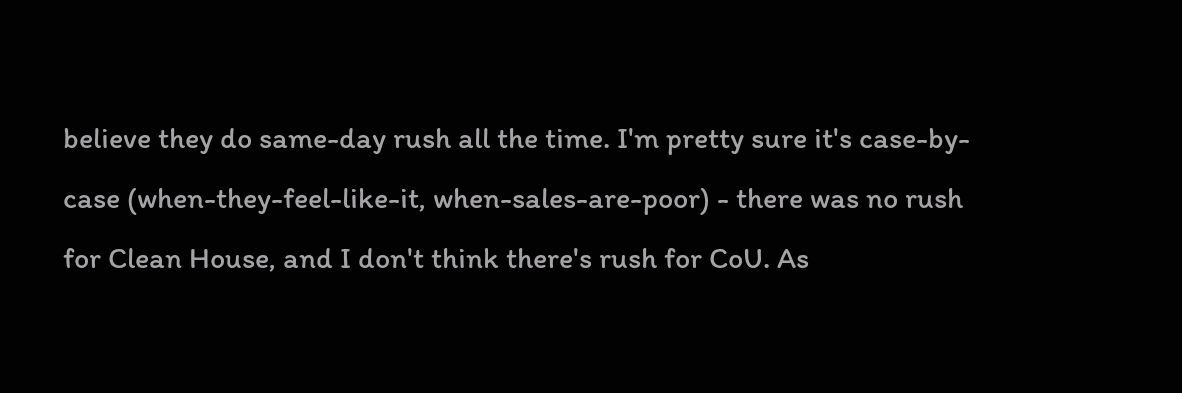believe they do same-day rush all the time. I'm pretty sure it's case-by-case (when-they-feel-like-it, when-sales-are-poor) - there was no rush for Clean House, and I don't think there's rush for CoU. As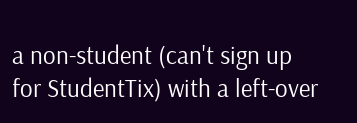a non-student (can't sign up for StudentTix) with a left-over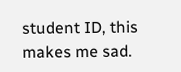student ID, this makes me sad.